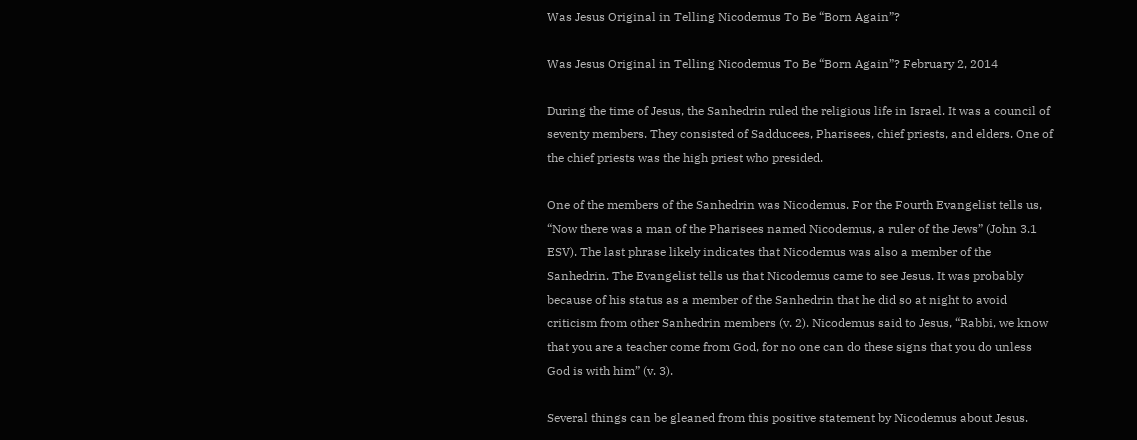Was Jesus Original in Telling Nicodemus To Be “Born Again”?

Was Jesus Original in Telling Nicodemus To Be “Born Again”? February 2, 2014

During the time of Jesus, the Sanhedrin ruled the religious life in Israel. It was a council of seventy members. They consisted of Sadducees, Pharisees, chief priests, and elders. One of the chief priests was the high priest who presided.

One of the members of the Sanhedrin was Nicodemus. For the Fourth Evangelist tells us, “Now there was a man of the Pharisees named Nicodemus, a ruler of the Jews” (John 3.1 ESV). The last phrase likely indicates that Nicodemus was also a member of the Sanhedrin. The Evangelist tells us that Nicodemus came to see Jesus. It was probably because of his status as a member of the Sanhedrin that he did so at night to avoid criticism from other Sanhedrin members (v. 2). Nicodemus said to Jesus, “Rabbi, we know that you are a teacher come from God, for no one can do these signs that you do unless God is with him” (v. 3).

Several things can be gleaned from this positive statement by Nicodemus about Jesus.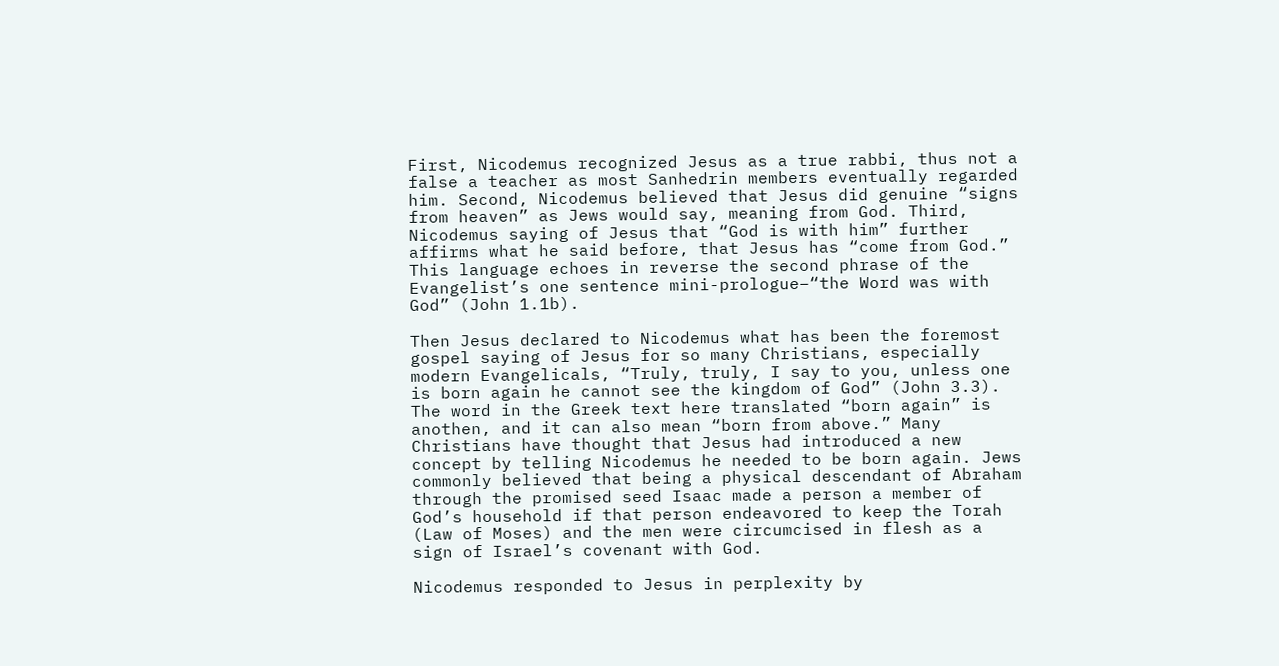First, Nicodemus recognized Jesus as a true rabbi, thus not a false a teacher as most Sanhedrin members eventually regarded him. Second, Nicodemus believed that Jesus did genuine “signs from heaven” as Jews would say, meaning from God. Third, Nicodemus saying of Jesus that “God is with him” further affirms what he said before, that Jesus has “come from God.” This language echoes in reverse the second phrase of the Evangelist’s one sentence mini-prologue–“the Word was with God” (John 1.1b).

Then Jesus declared to Nicodemus what has been the foremost gospel saying of Jesus for so many Christians, especially modern Evangelicals, “Truly, truly, I say to you, unless one is born again he cannot see the kingdom of God” (John 3.3). The word in the Greek text here translated “born again” is anothen, and it can also mean “born from above.” Many Christians have thought that Jesus had introduced a new concept by telling Nicodemus he needed to be born again. Jews commonly believed that being a physical descendant of Abraham through the promised seed Isaac made a person a member of God’s household if that person endeavored to keep the Torah (Law of Moses) and the men were circumcised in flesh as a sign of Israel’s covenant with God.

Nicodemus responded to Jesus in perplexity by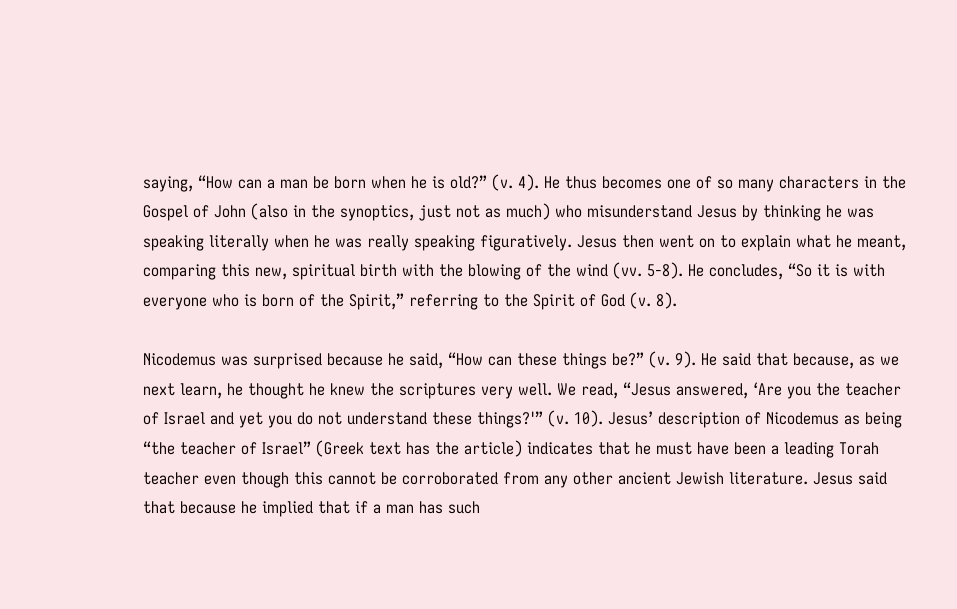saying, “How can a man be born when he is old?” (v. 4). He thus becomes one of so many characters in the Gospel of John (also in the synoptics, just not as much) who misunderstand Jesus by thinking he was speaking literally when he was really speaking figuratively. Jesus then went on to explain what he meant, comparing this new, spiritual birth with the blowing of the wind (vv. 5-8). He concludes, “So it is with everyone who is born of the Spirit,” referring to the Spirit of God (v. 8).

Nicodemus was surprised because he said, “How can these things be?” (v. 9). He said that because, as we next learn, he thought he knew the scriptures very well. We read, “Jesus answered, ‘Are you the teacher of Israel and yet you do not understand these things?'” (v. 10). Jesus’ description of Nicodemus as being “the teacher of Israel” (Greek text has the article) indicates that he must have been a leading Torah teacher even though this cannot be corroborated from any other ancient Jewish literature. Jesus said that because he implied that if a man has such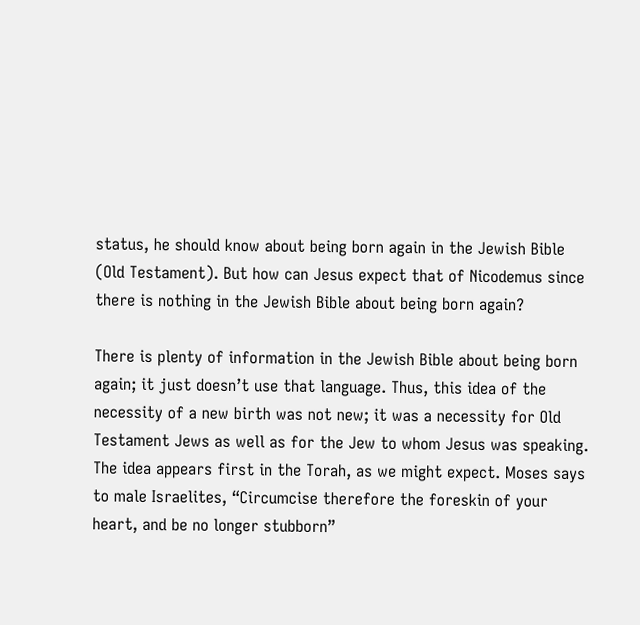status, he should know about being born again in the Jewish Bible (Old Testament). But how can Jesus expect that of Nicodemus since there is nothing in the Jewish Bible about being born again?

There is plenty of information in the Jewish Bible about being born again; it just doesn’t use that language. Thus, this idea of the necessity of a new birth was not new; it was a necessity for Old Testament Jews as well as for the Jew to whom Jesus was speaking. The idea appears first in the Torah, as we might expect. Moses says to male Israelites, “Circumcise therefore the foreskin of your heart, and be no longer stubborn”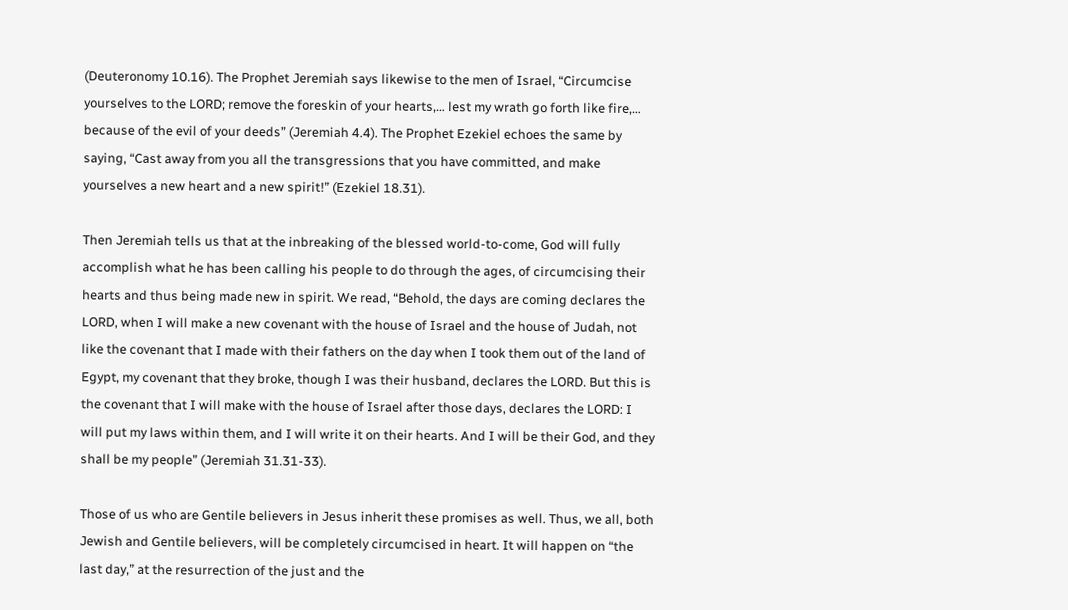(Deuteronomy 10.16). The Prophet Jeremiah says likewise to the men of Israel, “Circumcise yourselves to the LORD; remove the foreskin of your hearts,… lest my wrath go forth like fire,… because of the evil of your deeds” (Jeremiah 4.4). The Prophet Ezekiel echoes the same by saying, “Cast away from you all the transgressions that you have committed, and make yourselves a new heart and a new spirit!” (Ezekiel 18.31).

Then Jeremiah tells us that at the inbreaking of the blessed world-to-come, God will fully accomplish what he has been calling his people to do through the ages, of circumcising their hearts and thus being made new in spirit. We read, “Behold, the days are coming declares the LORD, when I will make a new covenant with the house of Israel and the house of Judah, not like the covenant that I made with their fathers on the day when I took them out of the land of Egypt, my covenant that they broke, though I was their husband, declares the LORD. But this is the covenant that I will make with the house of Israel after those days, declares the LORD: I will put my laws within them, and I will write it on their hearts. And I will be their God, and they shall be my people” (Jeremiah 31.31-33).

Those of us who are Gentile believers in Jesus inherit these promises as well. Thus, we all, both Jewish and Gentile believers, will be completely circumcised in heart. It will happen on “the last day,” at the resurrection of the just and the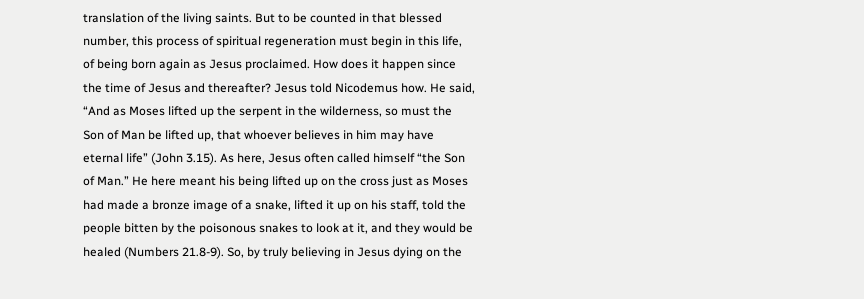translation of the living saints. But to be counted in that blessed number, this process of spiritual regeneration must begin in this life, of being born again as Jesus proclaimed. How does it happen since the time of Jesus and thereafter? Jesus told Nicodemus how. He said, “And as Moses lifted up the serpent in the wilderness, so must the Son of Man be lifted up, that whoever believes in him may have eternal life” (John 3.15). As here, Jesus often called himself “the Son of Man.” He here meant his being lifted up on the cross just as Moses had made a bronze image of a snake, lifted it up on his staff, told the people bitten by the poisonous snakes to look at it, and they would be healed (Numbers 21.8-9). So, by truly believing in Jesus dying on the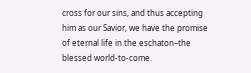cross for our sins, and thus accepting him as our Savior, we have the promise of eternal life in the eschaton–the blessed world-to-come.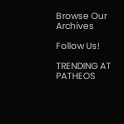Browse Our Archives

Follow Us!

TRENDING AT PATHEOS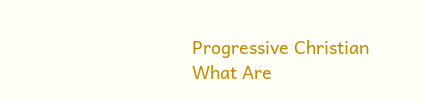Progressive Christian
What Are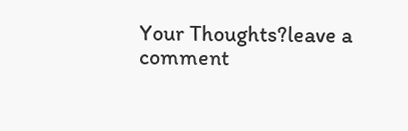Your Thoughts?leave a comment